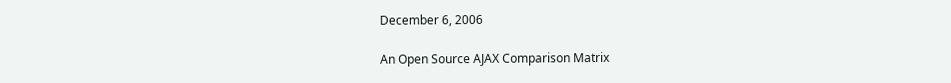December 6, 2006

An Open Source AJAX Comparison Matrix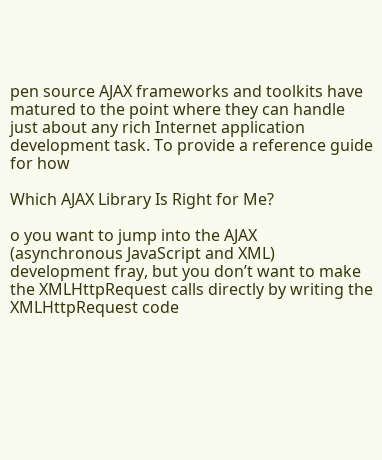pen source AJAX frameworks and toolkits have matured to the point where they can handle just about any rich Internet application development task. To provide a reference guide for how

Which AJAX Library Is Right for Me?

o you want to jump into the AJAX (asynchronous JavaScript and XML) development fray, but you don’t want to make the XMLHttpRequest calls directly by writing the XMLHttpRequest code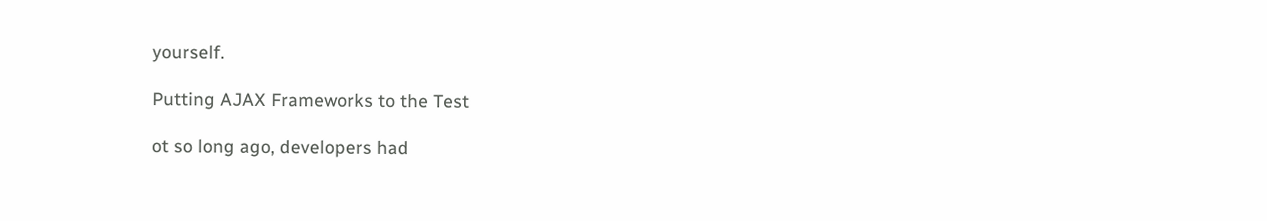yourself.

Putting AJAX Frameworks to the Test

ot so long ago, developers had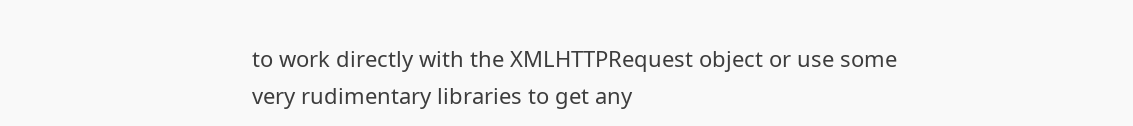to work directly with the XMLHTTPRequest object or use some very rudimentary libraries to get any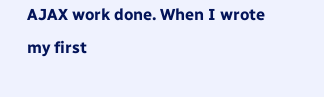AJAX work done. When I wrote my first